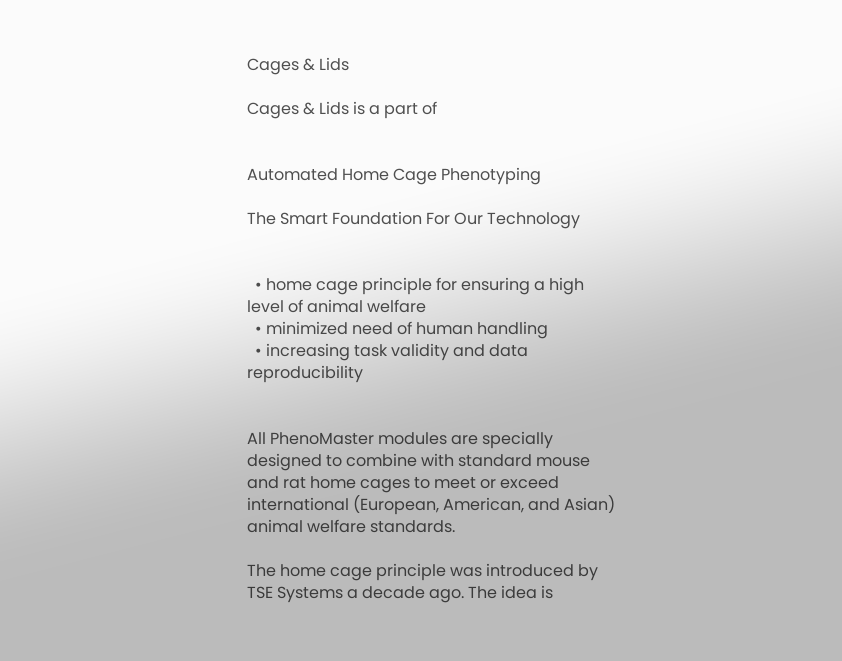Cages & Lids

Cages & Lids is a part of


Automated Home Cage Phenotyping

The Smart Foundation For Our Technology


  • home cage principle for ensuring a high level of animal welfare
  • minimized need of human handling
  • increasing task validity and data reproducibility


All PhenoMaster modules are specially designed to combine with standard mouse and rat home cages to meet or exceed international (European, American, and Asian) animal welfare standards.

The home cage principle was introduced by TSE Systems a decade ago. The idea is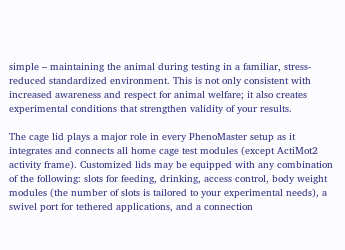simple – maintaining the animal during testing in a familiar, stress-reduced standardized environment. This is not only consistent with increased awareness and respect for animal welfare; it also creates experimental conditions that strengthen validity of your results.

The cage lid plays a major role in every PhenoMaster setup as it integrates and connects all home cage test modules (except ActiMot2 activity frame). Customized lids may be equipped with any combination of the following: slots for feeding, drinking, access control, body weight modules (the number of slots is tailored to your experimental needs), a swivel port for tethered applications, and a connection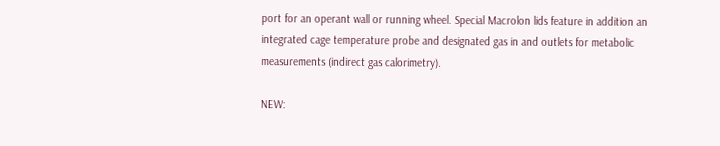port for an operant wall or running wheel. Special Macrolon lids feature in addition an integrated cage temperature probe and designated gas in and outlets for metabolic measurements (indirect gas calorimetry).

NEW: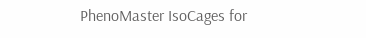PhenoMaster IsoCages for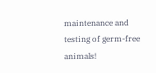maintenance and testing of germ-free animals!